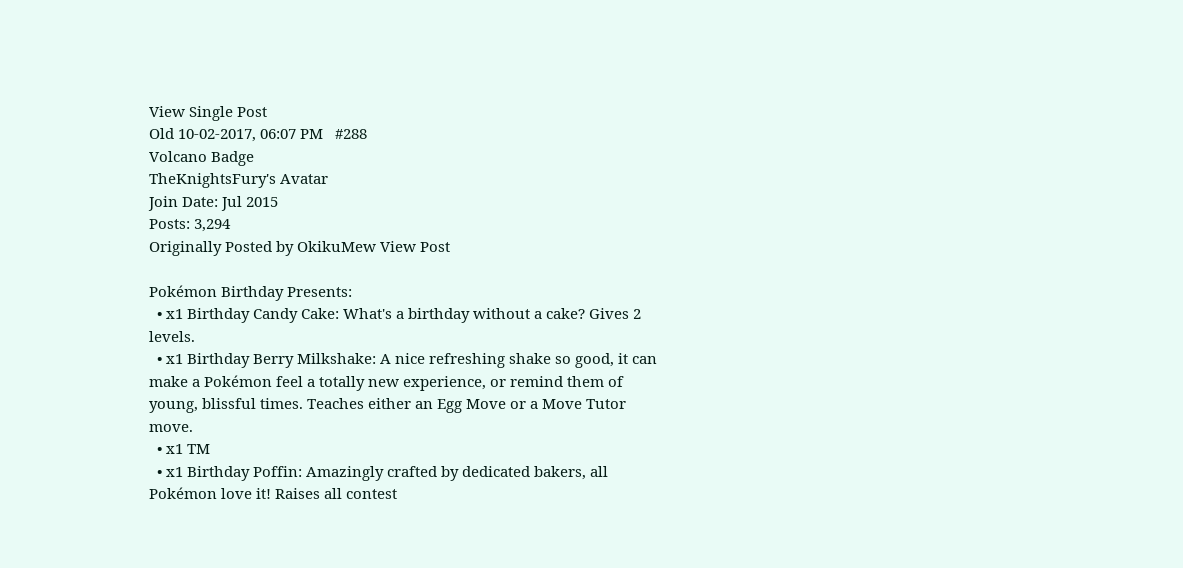View Single Post
Old 10-02-2017, 06:07 PM   #288
Volcano Badge
TheKnightsFury's Avatar
Join Date: Jul 2015
Posts: 3,294
Originally Posted by OkikuMew View Post

Pokémon Birthday Presents:
  • x1 Birthday Candy Cake: What's a birthday without a cake? Gives 2 levels.
  • x1 Birthday Berry Milkshake: A nice refreshing shake so good, it can make a Pokémon feel a totally new experience, or remind them of young, blissful times. Teaches either an Egg Move or a Move Tutor move.
  • x1 TM
  • x1 Birthday Poffin: Amazingly crafted by dedicated bakers, all Pokémon love it! Raises all contest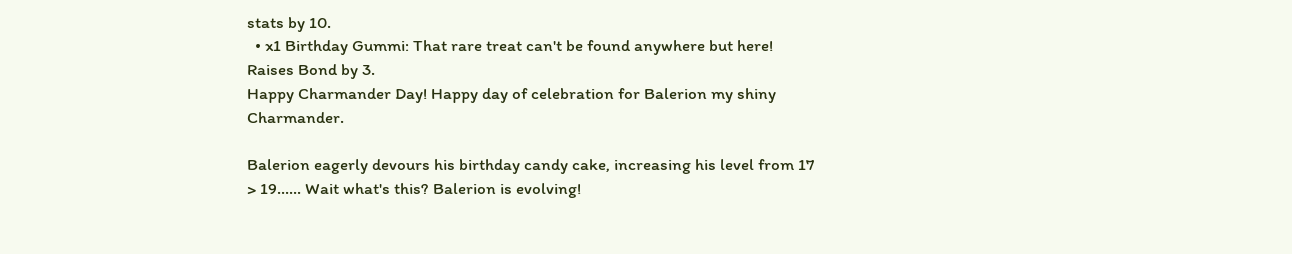stats by 10.
  • x1 Birthday Gummi: That rare treat can't be found anywhere but here! Raises Bond by 3.
Happy Charmander Day! Happy day of celebration for Balerion my shiny Charmander.

Balerion eagerly devours his birthday candy cake, increasing his level from 17 > 19...... Wait what's this? Balerion is evolving!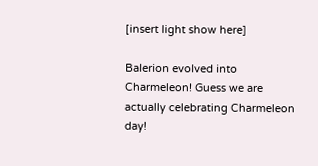[insert light show here]

Balerion evolved into Charmeleon! Guess we are actually celebrating Charmeleon day!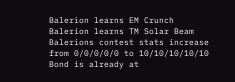Balerion learns EM Crunch
Balerion learns TM Solar Beam
Balerions contest stats increase from 0/0/0/0/0 to 10/10/10/10/10
Bond is already at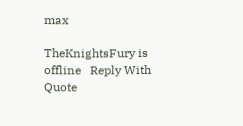max

TheKnightsFury is offline   Reply With Quote